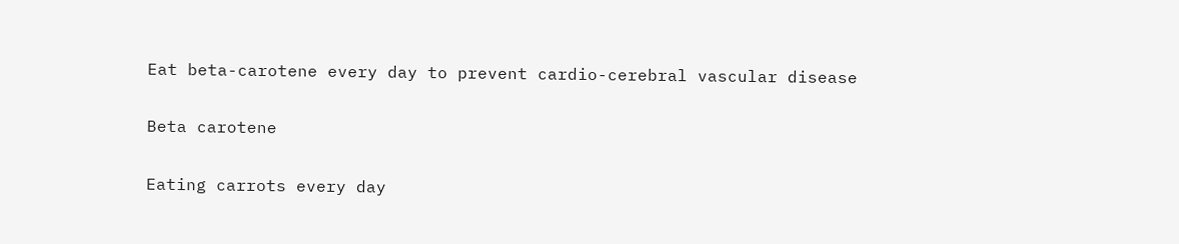Eat beta-carotene every day to prevent cardio-cerebral vascular disease

Beta carotene

Eating carrots every day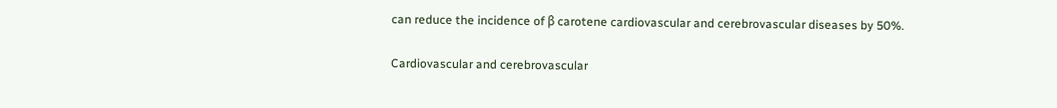can reduce the incidence of β carotene cardiovascular and cerebrovascular diseases by 50%.

Cardiovascular and cerebrovascular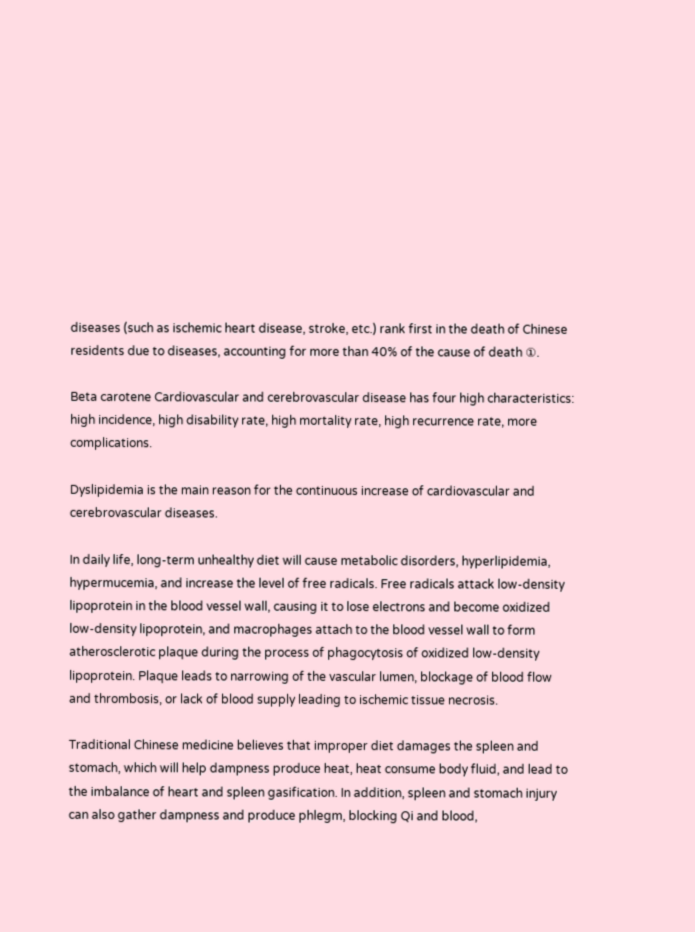diseases (such as ischemic heart disease, stroke, etc.) rank first in the death of Chinese residents due to diseases, accounting for more than 40% of the cause of death ①.

Beta carotene Cardiovascular and cerebrovascular disease has four high characteristics: high incidence, high disability rate, high mortality rate, high recurrence rate, more complications.

Dyslipidemia is the main reason for the continuous increase of cardiovascular and cerebrovascular diseases.

In daily life, long-term unhealthy diet will cause metabolic disorders, hyperlipidemia, hypermucemia, and increase the level of free radicals. Free radicals attack low-density lipoprotein in the blood vessel wall, causing it to lose electrons and become oxidized low-density lipoprotein, and macrophages attach to the blood vessel wall to form atherosclerotic plaque during the process of phagocytosis of oxidized low-density lipoprotein. Plaque leads to narrowing of the vascular lumen, blockage of blood flow and thrombosis, or lack of blood supply leading to ischemic tissue necrosis.

Traditional Chinese medicine believes that improper diet damages the spleen and stomach, which will help dampness produce heat, heat consume body fluid, and lead to the imbalance of heart and spleen gasification. In addition, spleen and stomach injury can also gather dampness and produce phlegm, blocking Qi and blood,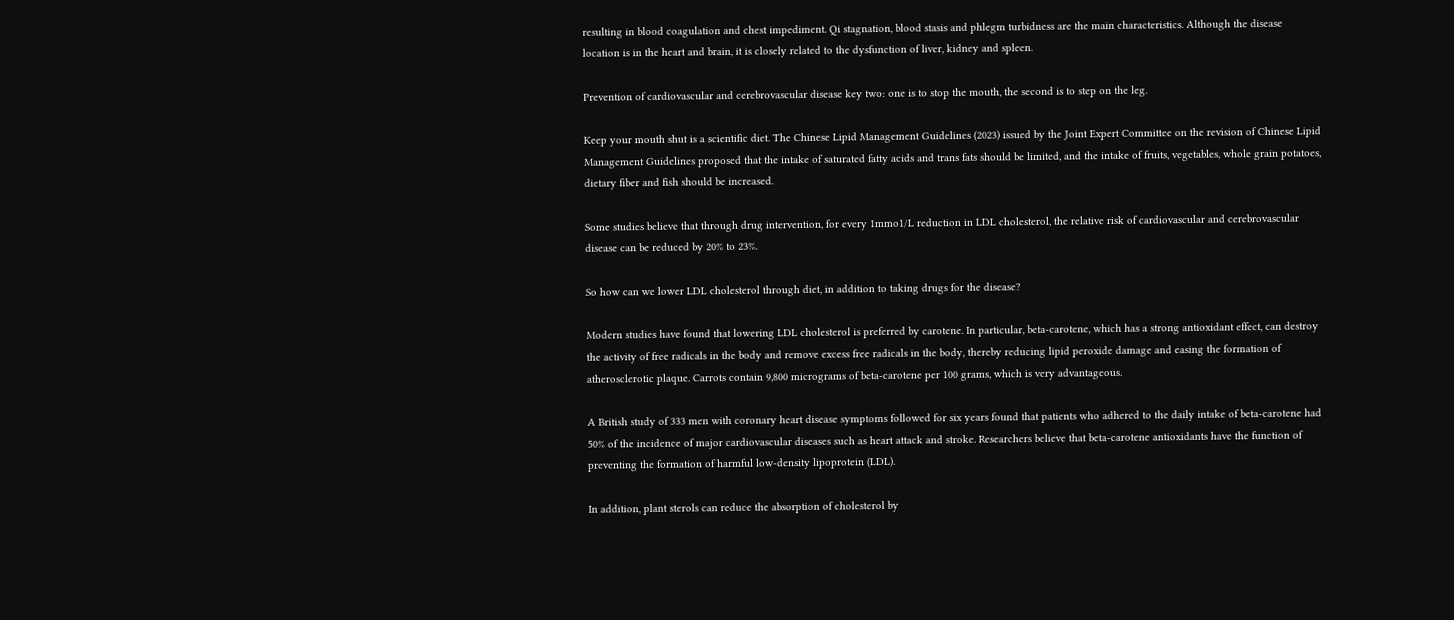resulting in blood coagulation and chest impediment. Qi stagnation, blood stasis and phlegm turbidness are the main characteristics. Although the disease location is in the heart and brain, it is closely related to the dysfunction of liver, kidney and spleen.

Prevention of cardiovascular and cerebrovascular disease key two: one is to stop the mouth, the second is to step on the leg.

Keep your mouth shut is a scientific diet. The Chinese Lipid Management Guidelines (2023) issued by the Joint Expert Committee on the revision of Chinese Lipid Management Guidelines proposed that the intake of saturated fatty acids and trans fats should be limited, and the intake of fruits, vegetables, whole grain potatoes, dietary fiber and fish should be increased.

Some studies believe that through drug intervention, for every 1mmo1/L reduction in LDL cholesterol, the relative risk of cardiovascular and cerebrovascular disease can be reduced by 20% to 23%.

So how can we lower LDL cholesterol through diet, in addition to taking drugs for the disease?

Modern studies have found that lowering LDL cholesterol is preferred by carotene. In particular, beta-carotene, which has a strong antioxidant effect, can destroy the activity of free radicals in the body and remove excess free radicals in the body, thereby reducing lipid peroxide damage and easing the formation of atherosclerotic plaque. Carrots contain 9,800 micrograms of beta-carotene per 100 grams, which is very advantageous.

A British study of 333 men with coronary heart disease symptoms followed for six years found that patients who adhered to the daily intake of beta-carotene had 50% of the incidence of major cardiovascular diseases such as heart attack and stroke. Researchers believe that beta-carotene antioxidants have the function of preventing the formation of harmful low-density lipoprotein (LDL).

In addition, plant sterols can reduce the absorption of cholesterol by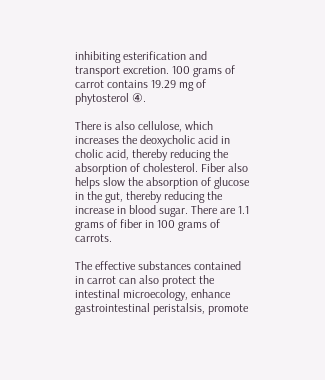inhibiting esterification and transport excretion. 100 grams of carrot contains 19.29 mg of phytosterol ④.

There is also cellulose, which increases the deoxycholic acid in cholic acid, thereby reducing the absorption of cholesterol. Fiber also helps slow the absorption of glucose in the gut, thereby reducing the increase in blood sugar. There are 1.1 grams of fiber in 100 grams of carrots.

The effective substances contained in carrot can also protect the intestinal microecology, enhance gastrointestinal peristalsis, promote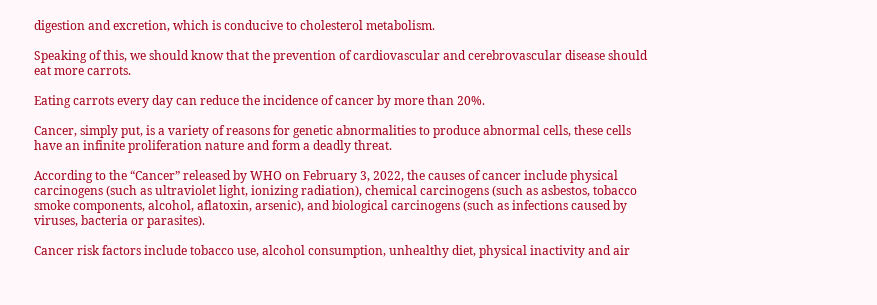digestion and excretion, which is conducive to cholesterol metabolism.

Speaking of this, we should know that the prevention of cardiovascular and cerebrovascular disease should eat more carrots.

Eating carrots every day can reduce the incidence of cancer by more than 20%.

Cancer, simply put, is a variety of reasons for genetic abnormalities to produce abnormal cells, these cells have an infinite proliferation nature and form a deadly threat.

According to the “Cancer” released by WHO on February 3, 2022, the causes of cancer include physical carcinogens (such as ultraviolet light, ionizing radiation), chemical carcinogens (such as asbestos, tobacco smoke components, alcohol, aflatoxin, arsenic), and biological carcinogens (such as infections caused by viruses, bacteria or parasites).

Cancer risk factors include tobacco use, alcohol consumption, unhealthy diet, physical inactivity and air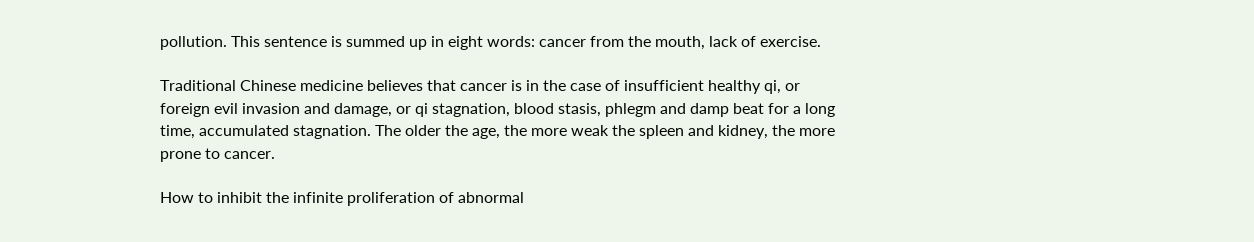pollution. This sentence is summed up in eight words: cancer from the mouth, lack of exercise.

Traditional Chinese medicine believes that cancer is in the case of insufficient healthy qi, or foreign evil invasion and damage, or qi stagnation, blood stasis, phlegm and damp beat for a long time, accumulated stagnation. The older the age, the more weak the spleen and kidney, the more prone to cancer.

How to inhibit the infinite proliferation of abnormal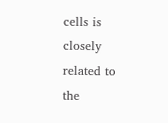cells is closely related to the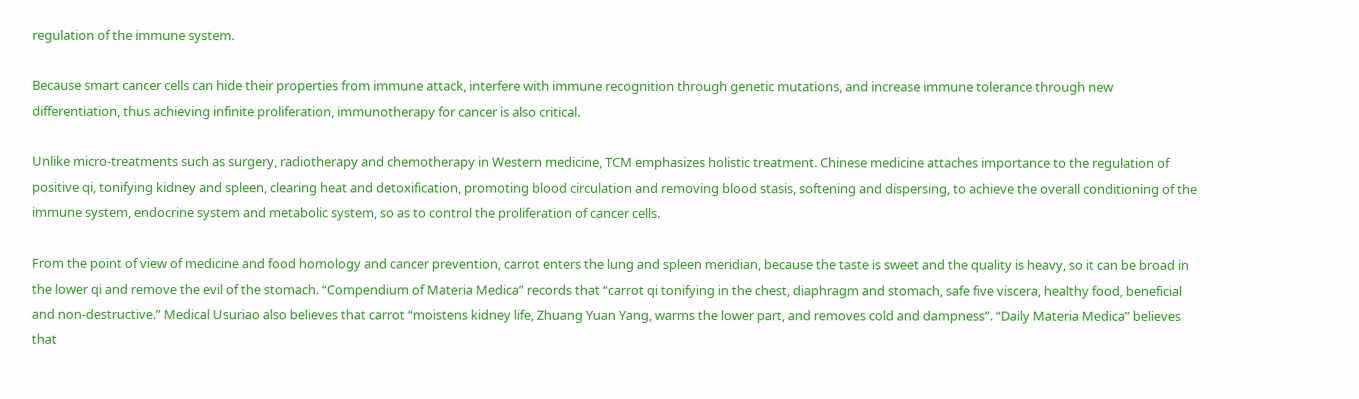regulation of the immune system.

Because smart cancer cells can hide their properties from immune attack, interfere with immune recognition through genetic mutations, and increase immune tolerance through new differentiation, thus achieving infinite proliferation, immunotherapy for cancer is also critical.

Unlike micro-treatments such as surgery, radiotherapy and chemotherapy in Western medicine, TCM emphasizes holistic treatment. Chinese medicine attaches importance to the regulation of positive qi, tonifying kidney and spleen, clearing heat and detoxification, promoting blood circulation and removing blood stasis, softening and dispersing, to achieve the overall conditioning of the immune system, endocrine system and metabolic system, so as to control the proliferation of cancer cells.

From the point of view of medicine and food homology and cancer prevention, carrot enters the lung and spleen meridian, because the taste is sweet and the quality is heavy, so it can be broad in the lower qi and remove the evil of the stomach. “Compendium of Materia Medica” records that “carrot qi tonifying in the chest, diaphragm and stomach, safe five viscera, healthy food, beneficial and non-destructive.” Medical Usuriao also believes that carrot “moistens kidney life, Zhuang Yuan Yang, warms the lower part, and removes cold and dampness”. “Daily Materia Medica” believes that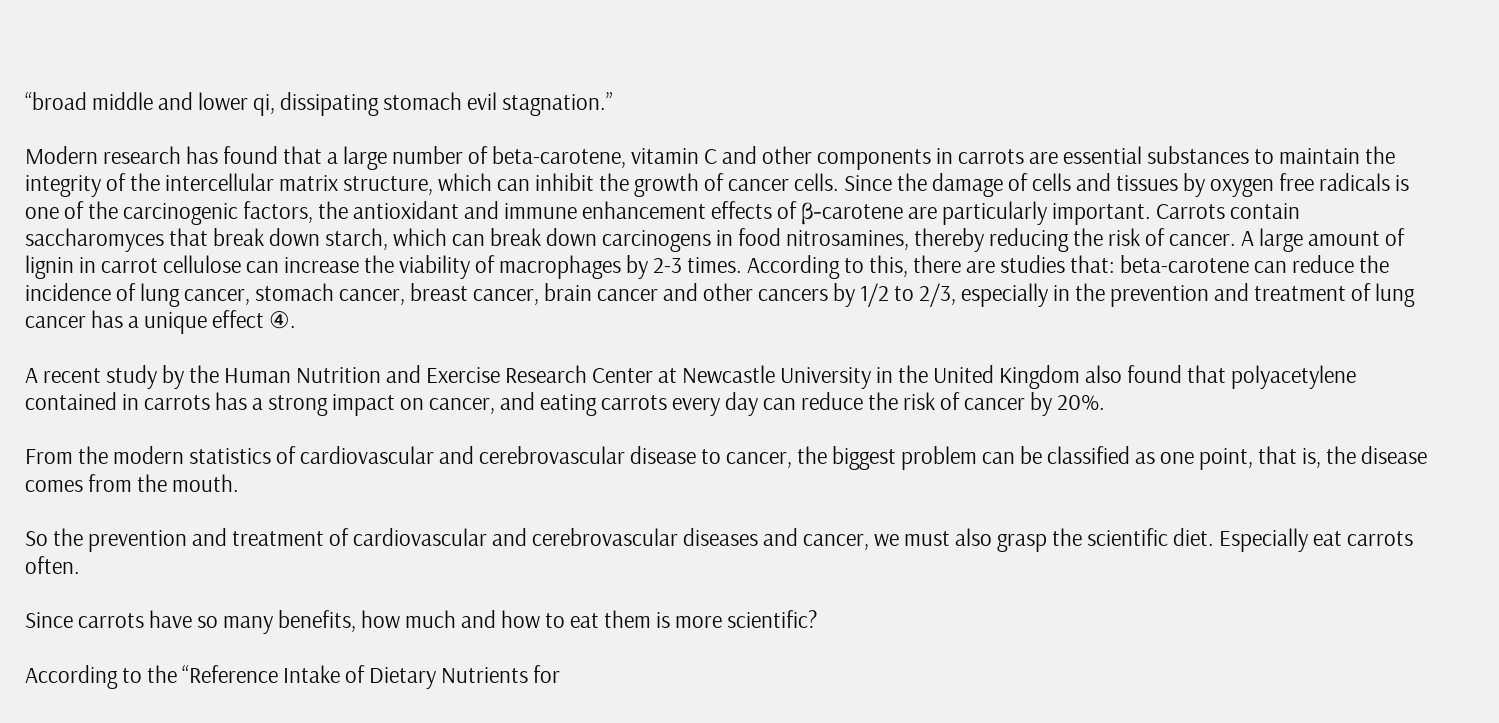“broad middle and lower qi, dissipating stomach evil stagnation.”

Modern research has found that a large number of beta-carotene, vitamin C and other components in carrots are essential substances to maintain the integrity of the intercellular matrix structure, which can inhibit the growth of cancer cells. Since the damage of cells and tissues by oxygen free radicals is one of the carcinogenic factors, the antioxidant and immune enhancement effects of β-carotene are particularly important. Carrots contain saccharomyces that break down starch, which can break down carcinogens in food nitrosamines, thereby reducing the risk of cancer. A large amount of lignin in carrot cellulose can increase the viability of macrophages by 2-3 times. According to this, there are studies that: beta-carotene can reduce the incidence of lung cancer, stomach cancer, breast cancer, brain cancer and other cancers by 1/2 to 2/3, especially in the prevention and treatment of lung cancer has a unique effect ④.

A recent study by the Human Nutrition and Exercise Research Center at Newcastle University in the United Kingdom also found that polyacetylene contained in carrots has a strong impact on cancer, and eating carrots every day can reduce the risk of cancer by 20%.

From the modern statistics of cardiovascular and cerebrovascular disease to cancer, the biggest problem can be classified as one point, that is, the disease comes from the mouth.

So the prevention and treatment of cardiovascular and cerebrovascular diseases and cancer, we must also grasp the scientific diet. Especially eat carrots often.

Since carrots have so many benefits, how much and how to eat them is more scientific?

According to the “Reference Intake of Dietary Nutrients for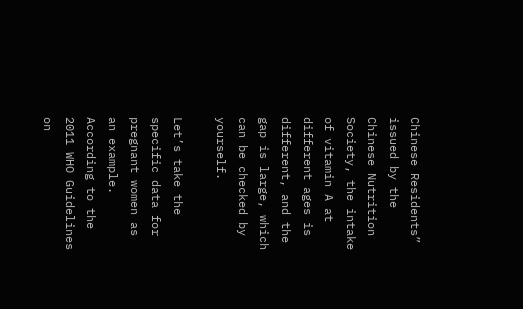Chinese Residents” issued by the Chinese Nutrition Society, the intake of vitamin A at different ages is different, and the gap is large, which can be checked by yourself.

Let’s take the specific data for pregnant women as an example. According to the 2011 WHO Guidelines on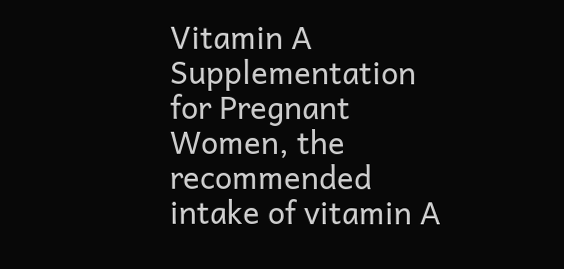Vitamin A Supplementation for Pregnant Women, the recommended intake of vitamin A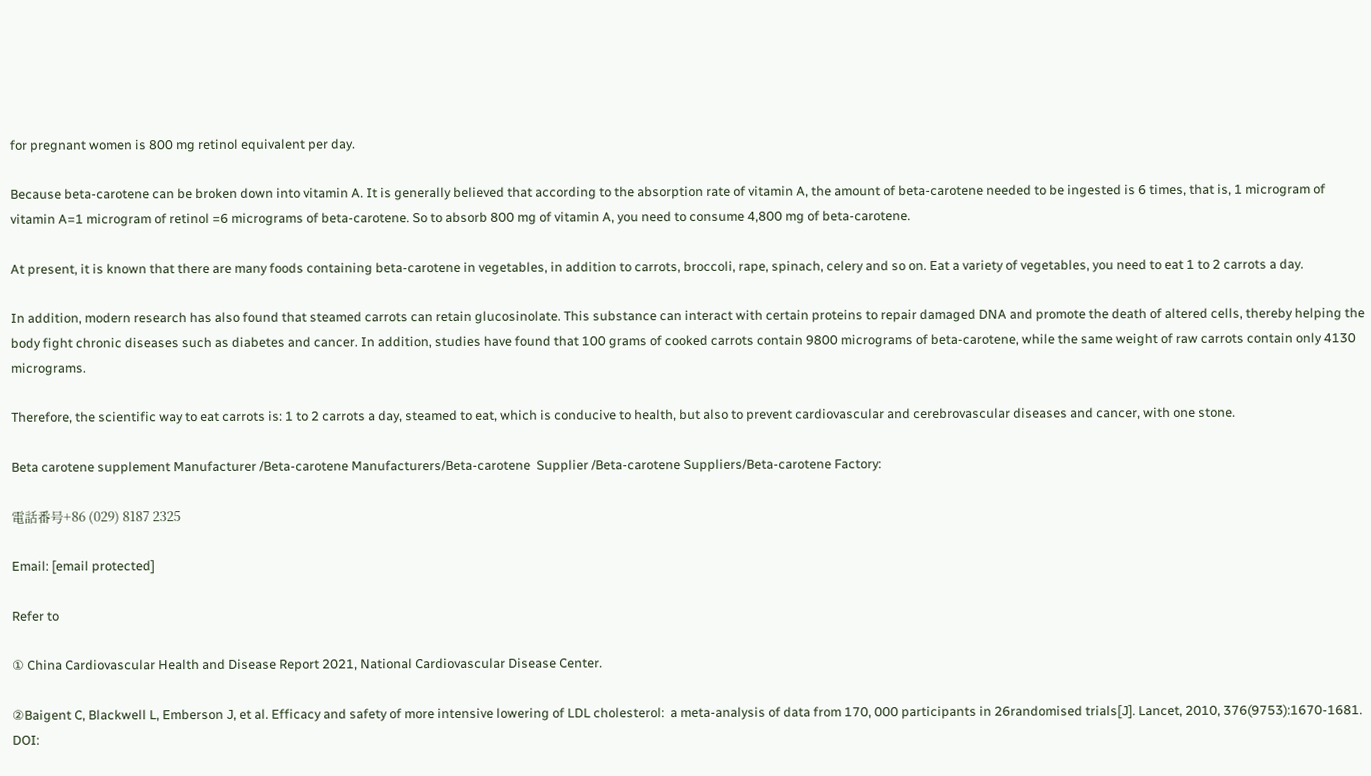for pregnant women is 800 mg retinol equivalent per day.

Because beta-carotene can be broken down into vitamin A. It is generally believed that according to the absorption rate of vitamin A, the amount of beta-carotene needed to be ingested is 6 times, that is, 1 microgram of vitamin A=1 microgram of retinol =6 micrograms of beta-carotene. So to absorb 800 mg of vitamin A, you need to consume 4,800 mg of beta-carotene.

At present, it is known that there are many foods containing beta-carotene in vegetables, in addition to carrots, broccoli, rape, spinach, celery and so on. Eat a variety of vegetables, you need to eat 1 to 2 carrots a day.

In addition, modern research has also found that steamed carrots can retain glucosinolate. This substance can interact with certain proteins to repair damaged DNA and promote the death of altered cells, thereby helping the body fight chronic diseases such as diabetes and cancer. In addition, studies have found that 100 grams of cooked carrots contain 9800 micrograms of beta-carotene, while the same weight of raw carrots contain only 4130 micrograms.

Therefore, the scientific way to eat carrots is: 1 to 2 carrots a day, steamed to eat, which is conducive to health, but also to prevent cardiovascular and cerebrovascular diseases and cancer, with one stone.

Beta carotene supplement Manufacturer /Beta-carotene Manufacturers/Beta-carotene  Supplier /Beta-carotene Suppliers/Beta-carotene Factory:

電話番号+86 (029) 8187 2325

Email: [email protected]

Refer to

① China Cardiovascular Health and Disease Report 2021, National Cardiovascular Disease Center.

②Baigent C, Blackwell L, Emberson J, et al. Efficacy and safety of more intensive lowering of LDL cholesterol:  a meta‐analysis of data from 170, 000 participants in 26randomised trials[J]. Lancet, 2010, 376(9753):1670‐1681. DOI: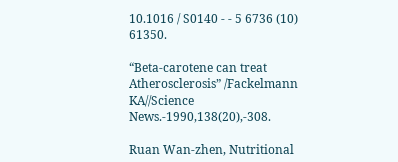10.1016 / S0140 ‐ ‐ 5 6736 (10) 61350.

“Beta-carotene can treat Atherosclerosis” /Fackelmann KA//Science News.-1990,138(20),-308.

Ruan Wan-zhen, Nutritional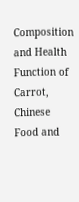Composition and Health Function of Carrot, Chinese Food and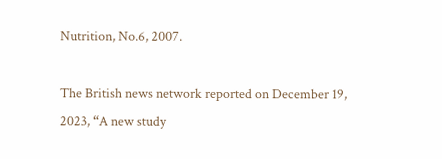Nutrition, No.6, 2007.

The British news network reported on December 19, 2023, “A new study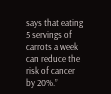says that eating 5 servings of carrots a week can reduce the risk of cancer by 20%.”